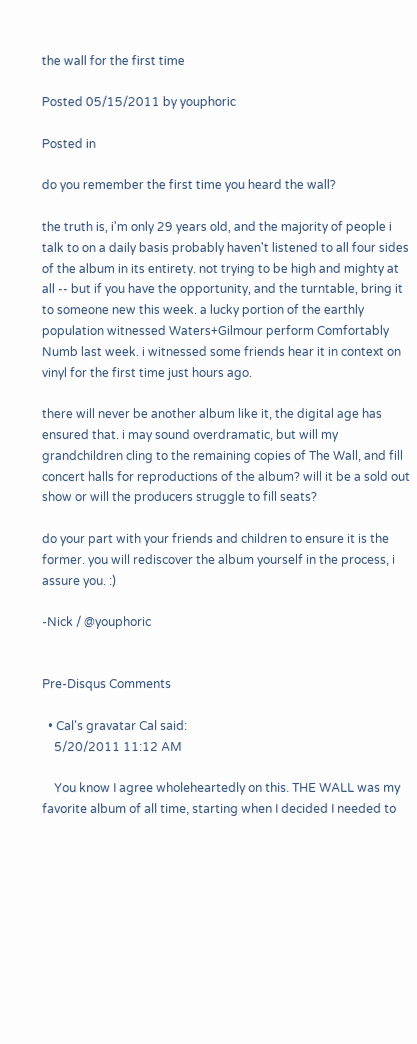the wall for the first time

Posted 05/15/2011 by youphoric

Posted in

do you remember the first time you heard the wall?

the truth is, i'm only 29 years old, and the majority of people i talk to on a daily basis probably haven't listened to all four sides of the album in its entirety. not trying to be high and mighty at all -- but if you have the opportunity, and the turntable, bring it to someone new this week. a lucky portion of the earthly population witnessed Waters+Gilmour perform Comfortably Numb last week. i witnessed some friends hear it in context on vinyl for the first time just hours ago.

there will never be another album like it, the digital age has ensured that. i may sound overdramatic, but will my grandchildren cling to the remaining copies of The Wall, and fill concert halls for reproductions of the album? will it be a sold out show or will the producers struggle to fill seats?

do your part with your friends and children to ensure it is the former. you will rediscover the album yourself in the process, i assure you. :)

-Nick / @youphoric


Pre-Disqus Comments

  • Cal's gravatar Cal said:
    5/20/2011 11:12 AM

    You know I agree wholeheartedly on this. THE WALL was my favorite album of all time, starting when I decided I needed to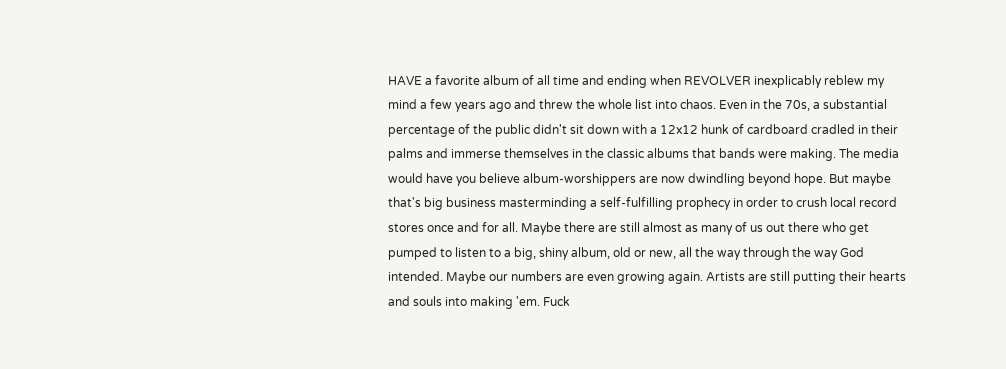HAVE a favorite album of all time and ending when REVOLVER inexplicably reblew my mind a few years ago and threw the whole list into chaos. Even in the 70s, a substantial percentage of the public didn't sit down with a 12x12 hunk of cardboard cradled in their palms and immerse themselves in the classic albums that bands were making. The media would have you believe album-worshippers are now dwindling beyond hope. But maybe that's big business masterminding a self-fulfilling prophecy in order to crush local record stores once and for all. Maybe there are still almost as many of us out there who get pumped to listen to a big, shiny album, old or new, all the way through the way God intended. Maybe our numbers are even growing again. Artists are still putting their hearts and souls into making 'em. Fuck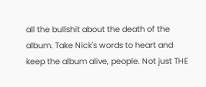all the bullshit about the death of the album. Take Nick's words to heart and keep the album alive, people. Not just THE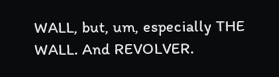WALL, but, um, especially THE WALL. And REVOLVER.